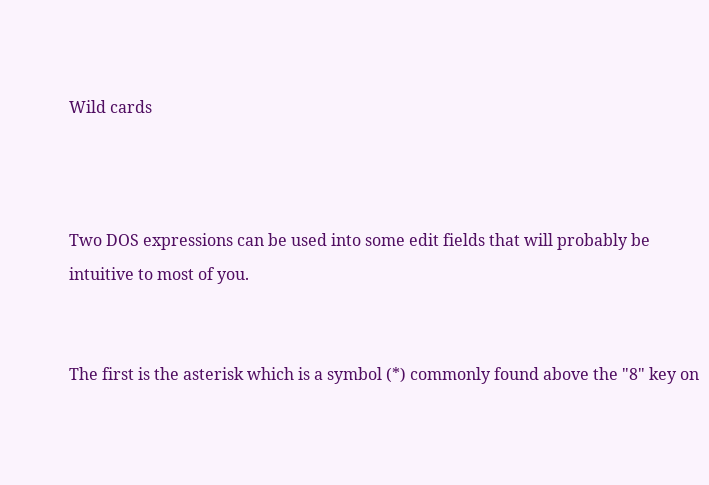Wild cards



Two DOS expressions can be used into some edit fields that will probably be intuitive to most of you.


The first is the asterisk which is a symbol (*) commonly found above the "8" key on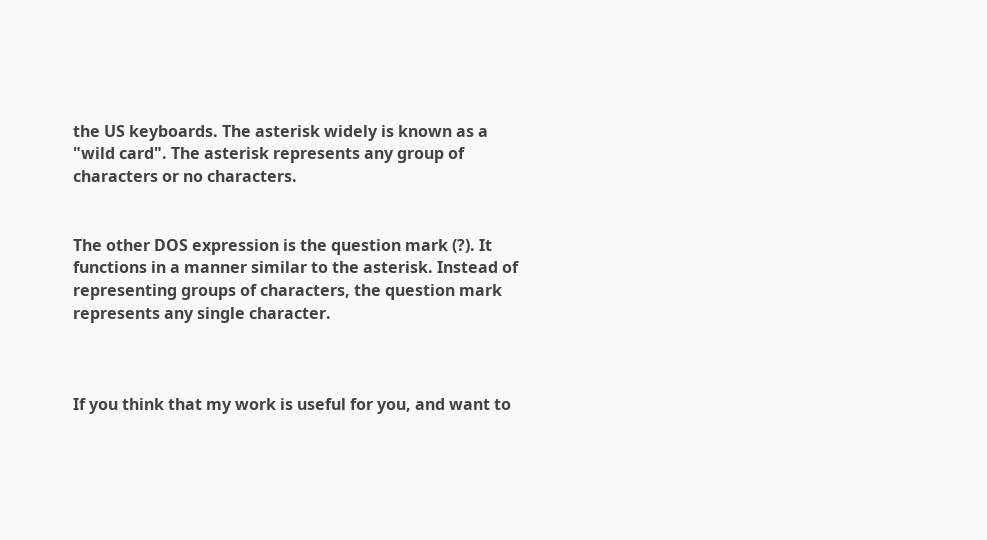the US keyboards. The asterisk widely is known as a "wild card". The asterisk represents any group of characters or no characters.


The other DOS expression is the question mark (?). It functions in a manner similar to the asterisk. Instead of representing groups of characters, the question mark represents any single character.



If you think that my work is useful for you, and want to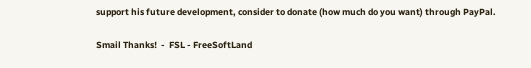support his future development, consider to donate (how much do you want) through PayPal.

Smail Thanks!  -  FSL - FreeSoftLand